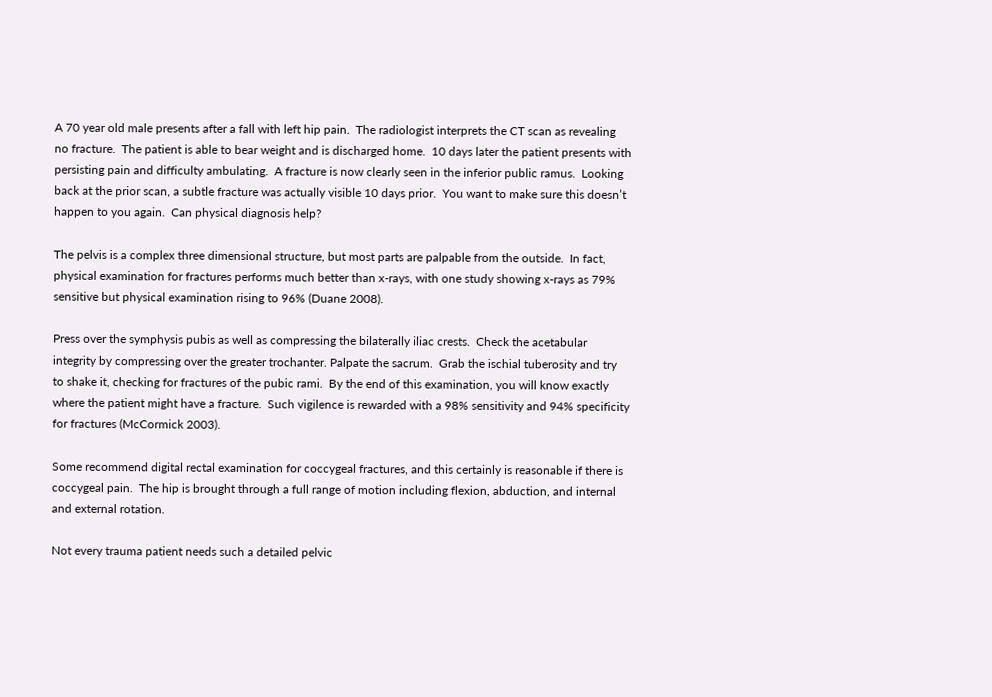A 70 year old male presents after a fall with left hip pain.  The radiologist interprets the CT scan as revealing no fracture.  The patient is able to bear weight and is discharged home.  10 days later the patient presents with persisting pain and difficulty ambulating.  A fracture is now clearly seen in the inferior public ramus.  Looking back at the prior scan, a subtle fracture was actually visible 10 days prior.  You want to make sure this doesn’t happen to you again.  Can physical diagnosis help?

The pelvis is a complex three dimensional structure, but most parts are palpable from the outside.  In fact, physical examination for fractures performs much better than x-rays, with one study showing x-rays as 79% sensitive but physical examination rising to 96% (Duane 2008).

Press over the symphysis pubis as well as compressing the bilaterally iliac crests.  Check the acetabular integrity by compressing over the greater trochanter. Palpate the sacrum.  Grab the ischial tuberosity and try to shake it, checking for fractures of the pubic rami.  By the end of this examination, you will know exactly where the patient might have a fracture.  Such vigilence is rewarded with a 98% sensitivity and 94% specificity for fractures (McCormick 2003).

Some recommend digital rectal examination for coccygeal fractures, and this certainly is reasonable if there is coccygeal pain.  The hip is brought through a full range of motion including flexion, abduction, and internal and external rotation.

Not every trauma patient needs such a detailed pelvic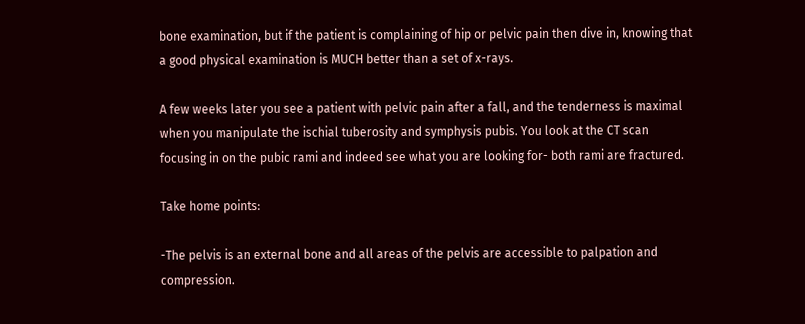bone examination, but if the patient is complaining of hip or pelvic pain then dive in, knowing that a good physical examination is MUCH better than a set of x-rays.

A few weeks later you see a patient with pelvic pain after a fall, and the tenderness is maximal when you manipulate the ischial tuberosity and symphysis pubis. You look at the CT scan focusing in on the pubic rami and indeed see what you are looking for- both rami are fractured.

Take home points:

-The pelvis is an external bone and all areas of the pelvis are accessible to palpation and compression.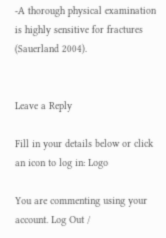-A thorough physical examination is highly sensitive for fractures (Sauerland 2004).


Leave a Reply

Fill in your details below or click an icon to log in: Logo

You are commenting using your account. Log Out /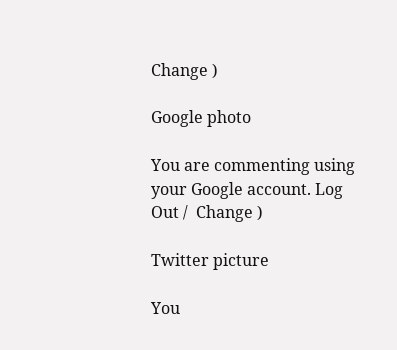Change )

Google photo

You are commenting using your Google account. Log Out /  Change )

Twitter picture

You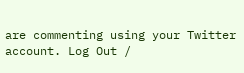are commenting using your Twitter account. Log Out /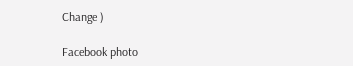Change )

Facebook photo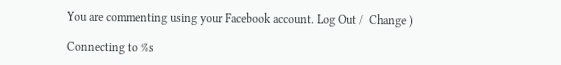You are commenting using your Facebook account. Log Out /  Change )

Connecting to %s